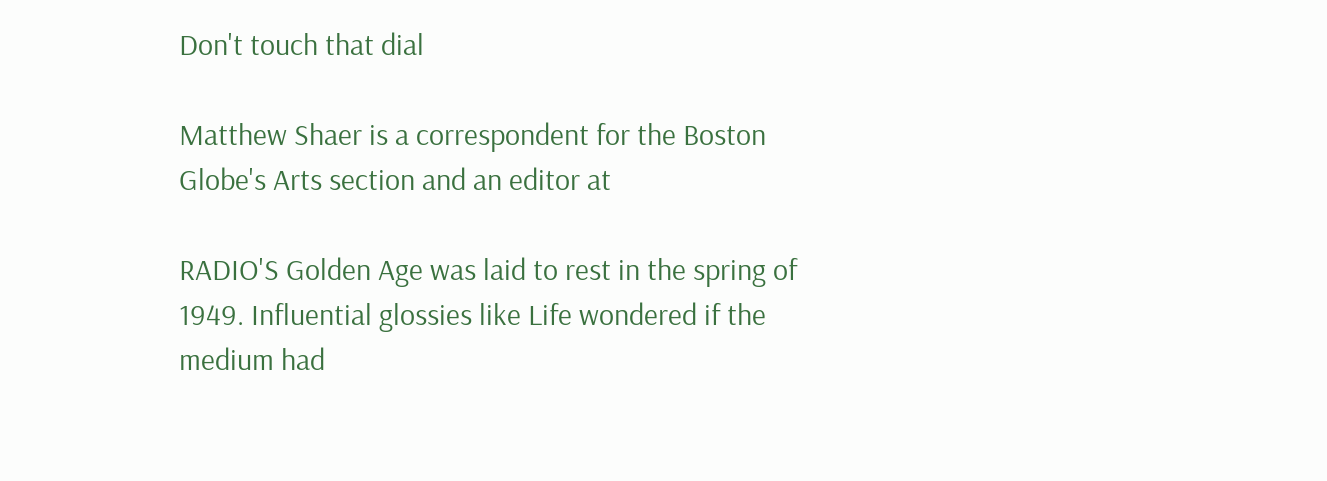Don't touch that dial

Matthew Shaer is a correspondent for the Boston Globe's Arts section and an editor at

RADIO'S Golden Age was laid to rest in the spring of 1949. Influential glossies like Life wondered if the medium had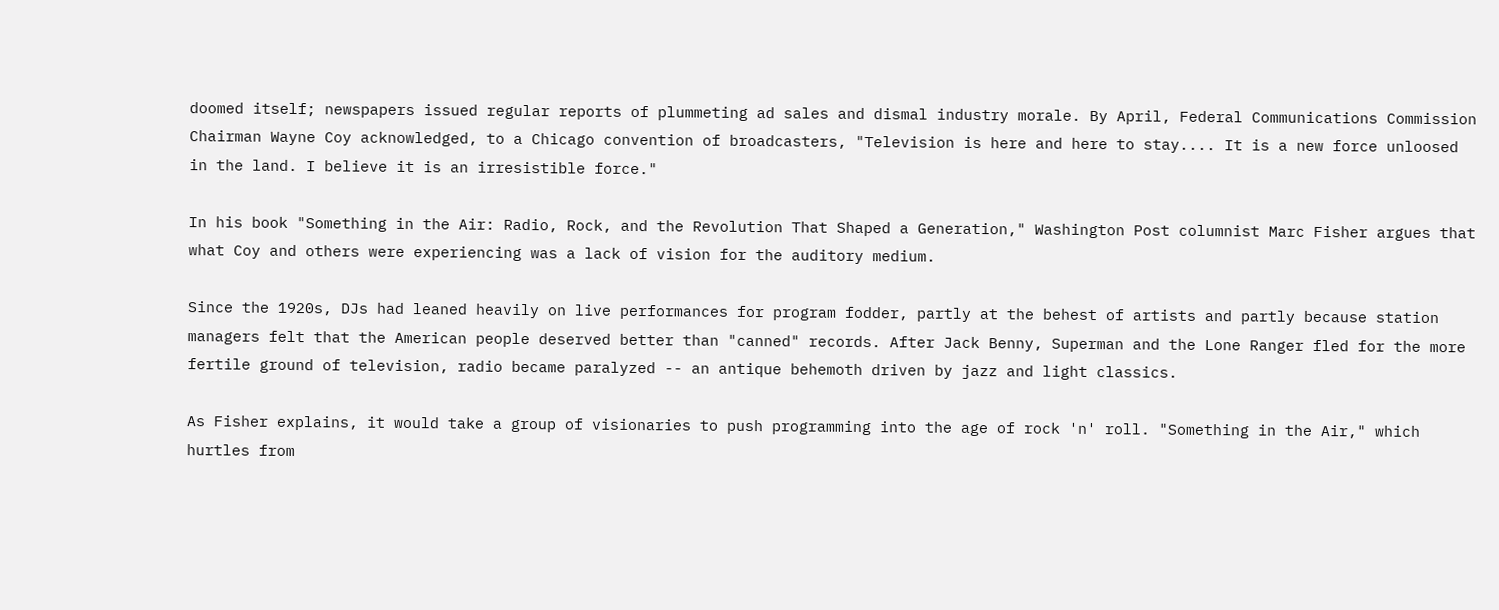doomed itself; newspapers issued regular reports of plummeting ad sales and dismal industry morale. By April, Federal Communications Commission Chairman Wayne Coy acknowledged, to a Chicago convention of broadcasters, "Television is here and here to stay.... It is a new force unloosed in the land. I believe it is an irresistible force."

In his book "Something in the Air: Radio, Rock, and the Revolution That Shaped a Generation," Washington Post columnist Marc Fisher argues that what Coy and others were experiencing was a lack of vision for the auditory medium.

Since the 1920s, DJs had leaned heavily on live performances for program fodder, partly at the behest of artists and partly because station managers felt that the American people deserved better than "canned" records. After Jack Benny, Superman and the Lone Ranger fled for the more fertile ground of television, radio became paralyzed -- an antique behemoth driven by jazz and light classics.

As Fisher explains, it would take a group of visionaries to push programming into the age of rock 'n' roll. "Something in the Air," which hurtles from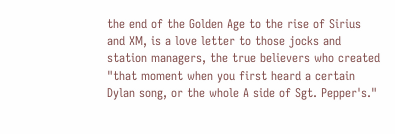the end of the Golden Age to the rise of Sirius and XM, is a love letter to those jocks and station managers, the true believers who created "that moment when you first heard a certain Dylan song, or the whole A side of Sgt. Pepper's."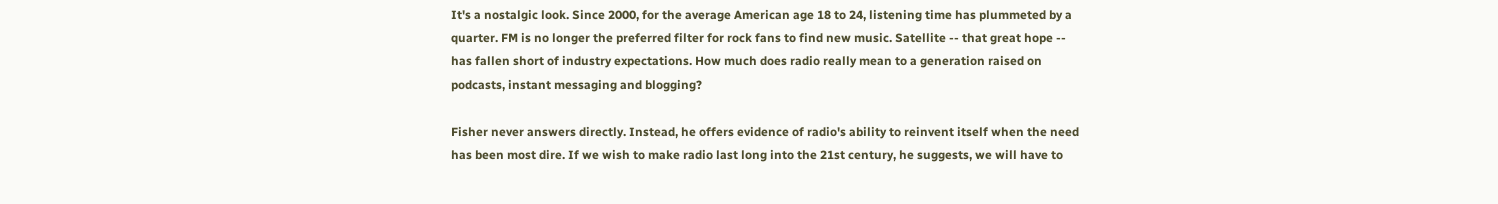It's a nostalgic look. Since 2000, for the average American age 18 to 24, listening time has plummeted by a quarter. FM is no longer the preferred filter for rock fans to find new music. Satellite -- that great hope -- has fallen short of industry expectations. How much does radio really mean to a generation raised on podcasts, instant messaging and blogging?

Fisher never answers directly. Instead, he offers evidence of radio's ability to reinvent itself when the need has been most dire. If we wish to make radio last long into the 21st century, he suggests, we will have to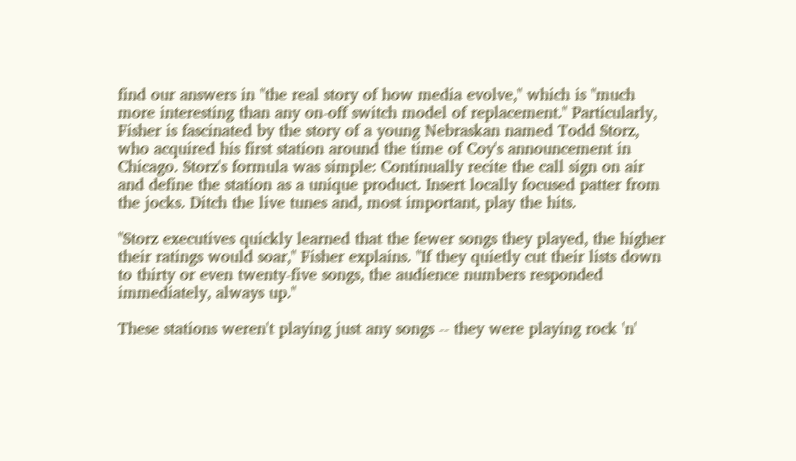find our answers in "the real story of how media evolve," which is "much more interesting than any on-off switch model of replacement." Particularly, Fisher is fascinated by the story of a young Nebraskan named Todd Storz, who acquired his first station around the time of Coy's announcement in Chicago. Storz's formula was simple: Continually recite the call sign on air and define the station as a unique product. Insert locally focused patter from the jocks. Ditch the live tunes and, most important, play the hits.

"Storz executives quickly learned that the fewer songs they played, the higher their ratings would soar," Fisher explains. "If they quietly cut their lists down to thirty or even twenty-five songs, the audience numbers responded immediately, always up."

These stations weren't playing just any songs -- they were playing rock 'n'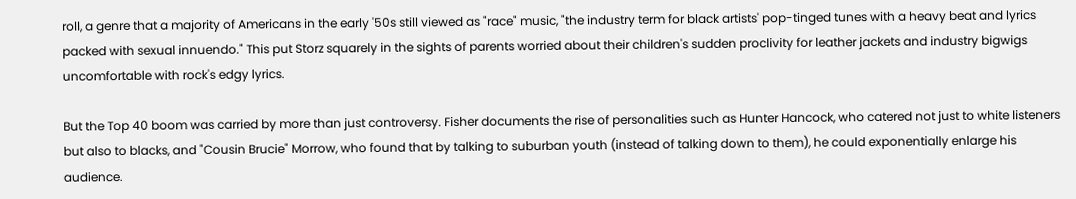roll, a genre that a majority of Americans in the early '50s still viewed as "race" music, "the industry term for black artists' pop-tinged tunes with a heavy beat and lyrics packed with sexual innuendo." This put Storz squarely in the sights of parents worried about their children's sudden proclivity for leather jackets and industry bigwigs uncomfortable with rock's edgy lyrics.

But the Top 40 boom was carried by more than just controversy. Fisher documents the rise of personalities such as Hunter Hancock, who catered not just to white listeners but also to blacks, and "Cousin Brucie" Morrow, who found that by talking to suburban youth (instead of talking down to them), he could exponentially enlarge his audience.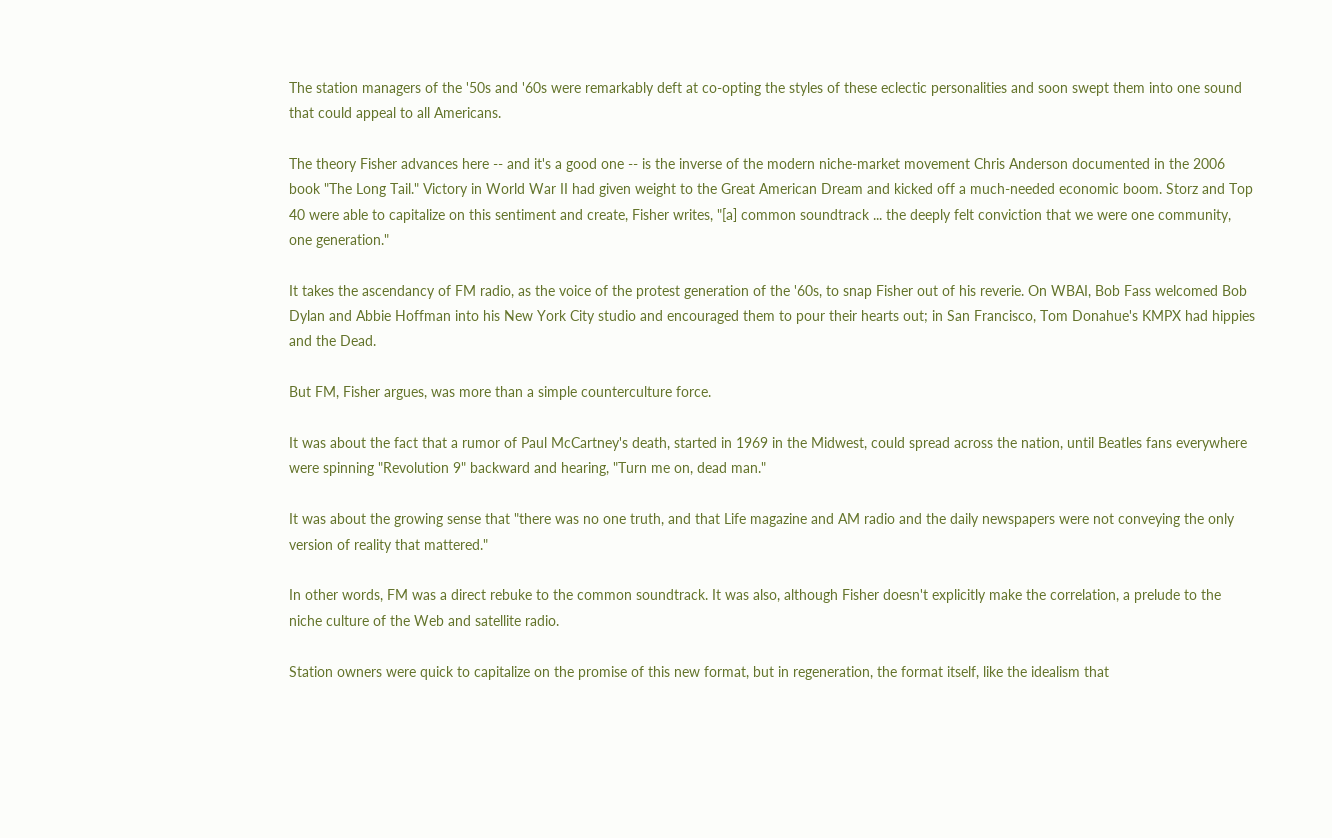The station managers of the '50s and '60s were remarkably deft at co-opting the styles of these eclectic personalities and soon swept them into one sound that could appeal to all Americans.

The theory Fisher advances here -- and it's a good one -- is the inverse of the modern niche-market movement Chris Anderson documented in the 2006 book "The Long Tail." Victory in World War II had given weight to the Great American Dream and kicked off a much-needed economic boom. Storz and Top 40 were able to capitalize on this sentiment and create, Fisher writes, "[a] common soundtrack ... the deeply felt conviction that we were one community, one generation."

It takes the ascendancy of FM radio, as the voice of the protest generation of the '60s, to snap Fisher out of his reverie. On WBAI, Bob Fass welcomed Bob Dylan and Abbie Hoffman into his New York City studio and encouraged them to pour their hearts out; in San Francisco, Tom Donahue's KMPX had hippies and the Dead.

But FM, Fisher argues, was more than a simple counterculture force.

It was about the fact that a rumor of Paul McCartney's death, started in 1969 in the Midwest, could spread across the nation, until Beatles fans everywhere were spinning "Revolution 9" backward and hearing, "Turn me on, dead man."

It was about the growing sense that "there was no one truth, and that Life magazine and AM radio and the daily newspapers were not conveying the only version of reality that mattered."

In other words, FM was a direct rebuke to the common soundtrack. It was also, although Fisher doesn't explicitly make the correlation, a prelude to the niche culture of the Web and satellite radio.

Station owners were quick to capitalize on the promise of this new format, but in regeneration, the format itself, like the idealism that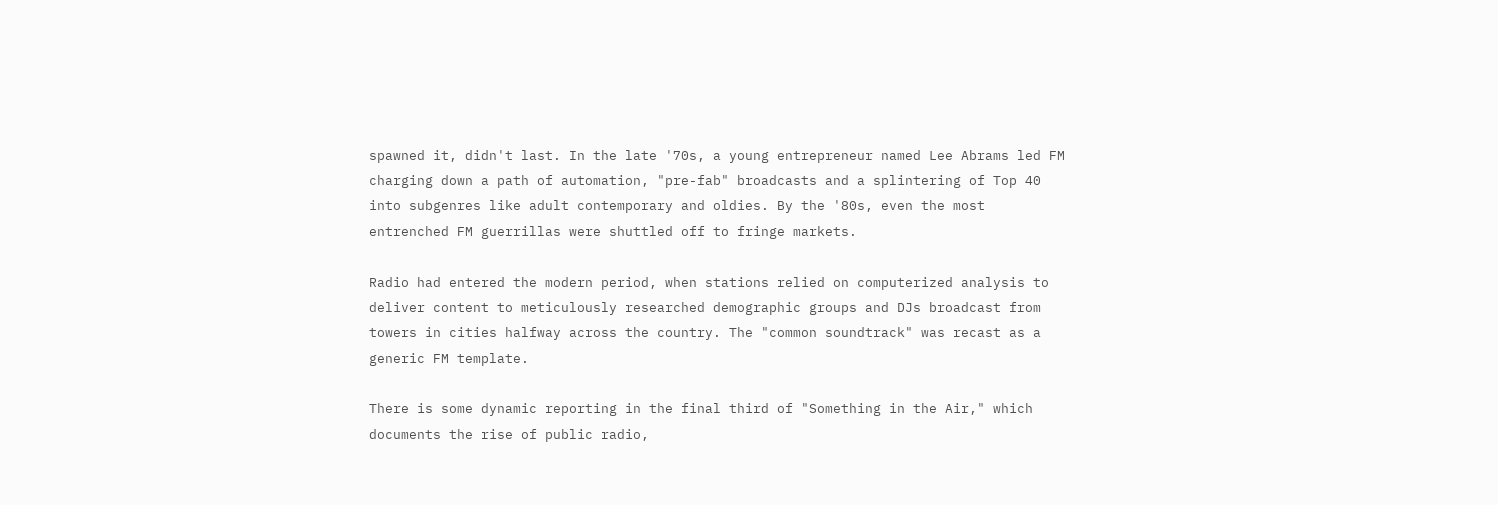spawned it, didn't last. In the late '70s, a young entrepreneur named Lee Abrams led FM charging down a path of automation, "pre-fab" broadcasts and a splintering of Top 40 into subgenres like adult contemporary and oldies. By the '80s, even the most entrenched FM guerrillas were shuttled off to fringe markets.

Radio had entered the modern period, when stations relied on computerized analysis to deliver content to meticulously researched demographic groups and DJs broadcast from towers in cities halfway across the country. The "common soundtrack" was recast as a generic FM template.

There is some dynamic reporting in the final third of "Something in the Air," which documents the rise of public radio,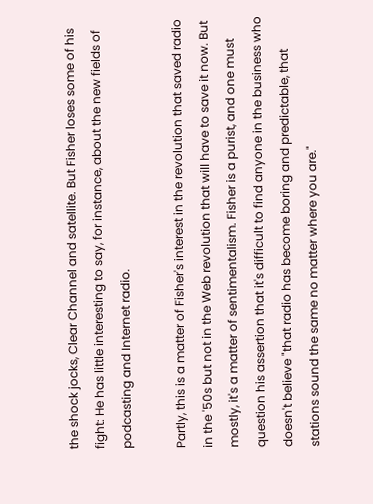the shock jocks, Clear Channel and satellite. But Fisher loses some of his fight: He has little interesting to say, for instance, about the new fields of podcasting and Internet radio.

Partly, this is a matter of Fisher's interest in the revolution that saved radio in the '50s but not in the Web revolution that will have to save it now. But mostly, it's a matter of sentimentalism. Fisher is a purist, and one must question his assertion that it's difficult to find anyone in the business who doesn't believe "that radio has become boring and predictable, that stations sound the same no matter where you are."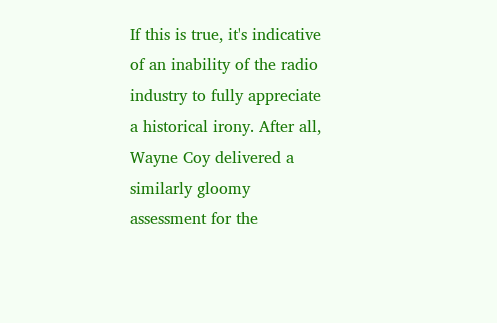If this is true, it's indicative of an inability of the radio industry to fully appreciate a historical irony. After all, Wayne Coy delivered a similarly gloomy assessment for the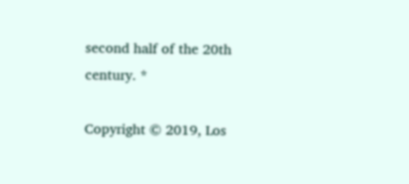second half of the 20th century. *

Copyright © 2019, Los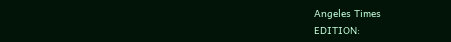Angeles Times
EDITION: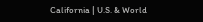California | U.S. & World